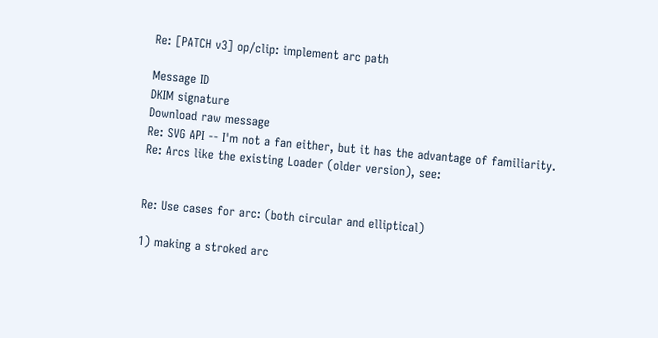Re: [PATCH v3] op/clip: implement arc path

Message ID
DKIM signature
Download raw message
Re: SVG API -- I'm not a fan either, but it has the advantage of familiarity.
Re: Arcs like the existing Loader (older version), see:


Re: Use cases for arc: (both circular and elliptical)

1) making a stroked arc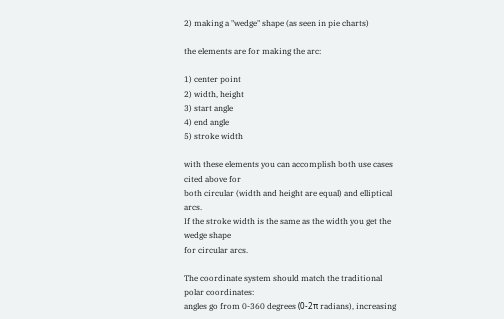2) making a "wedge" shape (as seen in pie charts)

the elements are for making the arc:

1) center point
2) width, height
3) start angle
4) end angle
5) stroke width

with these elements you can accomplish both use cases cited above for
both circular (width and height are equal) and elliptical arcs.
If the stroke width is the same as the width you get the wedge shape
for circular arcs.

The coordinate system should match the traditional polar coordinates:
angles go from 0-360 degrees (0-2π radians), increasing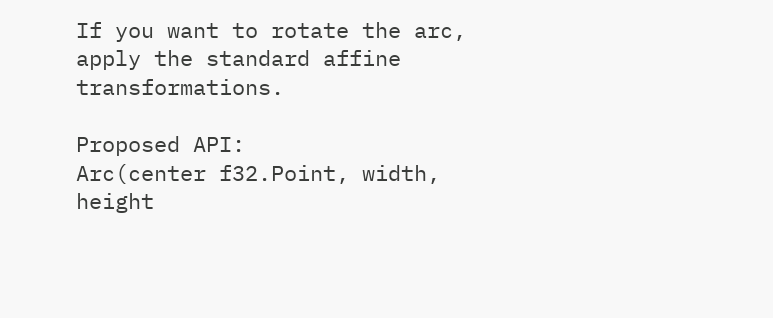If you want to rotate the arc, apply the standard affine transformations.

Proposed API:
Arc(center f32.Point, width, height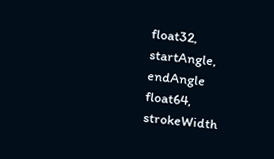float32, startAngle, endAngle
float64, strokeWidth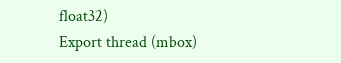float32)
Export thread (mbox)